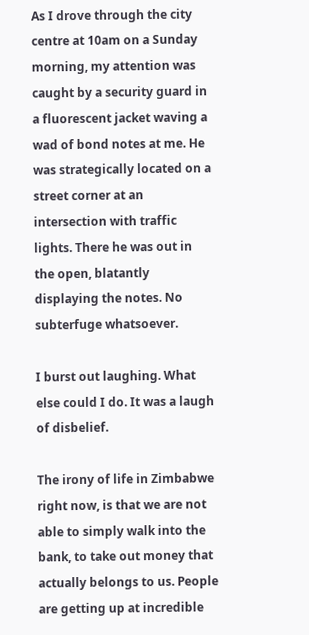As I drove through the city centre at 10am on a Sunday morning, my attention was caught by a security guard in a fluorescent jacket waving a wad of bond notes at me. He was strategically located on a street corner at an intersection with traffic lights. There he was out in the open, blatantly displaying the notes. No subterfuge whatsoever.

I burst out laughing. What else could I do. It was a laugh of disbelief.

The irony of life in Zimbabwe right now, is that we are not able to simply walk into the bank, to take out money that actually belongs to us. People are getting up at incredible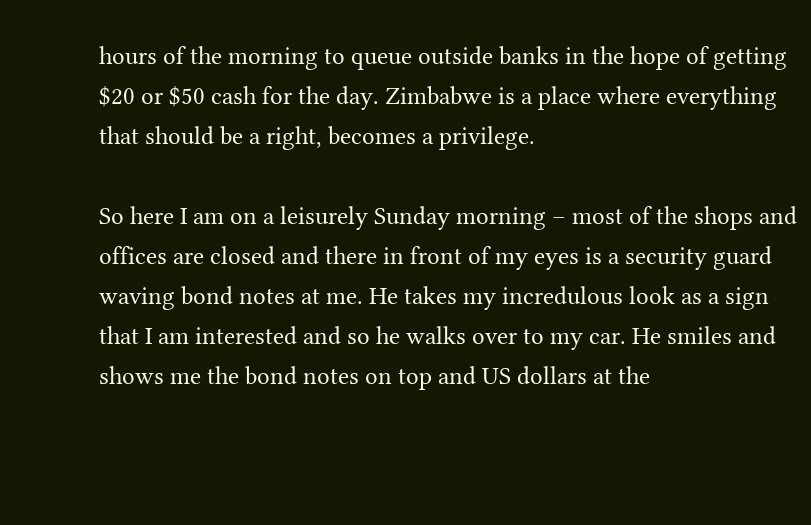hours of the morning to queue outside banks in the hope of getting $20 or $50 cash for the day. Zimbabwe is a place where everything that should be a right, becomes a privilege.

So here I am on a leisurely Sunday morning – most of the shops and offices are closed and there in front of my eyes is a security guard waving bond notes at me. He takes my incredulous look as a sign that I am interested and so he walks over to my car. He smiles and shows me the bond notes on top and US dollars at the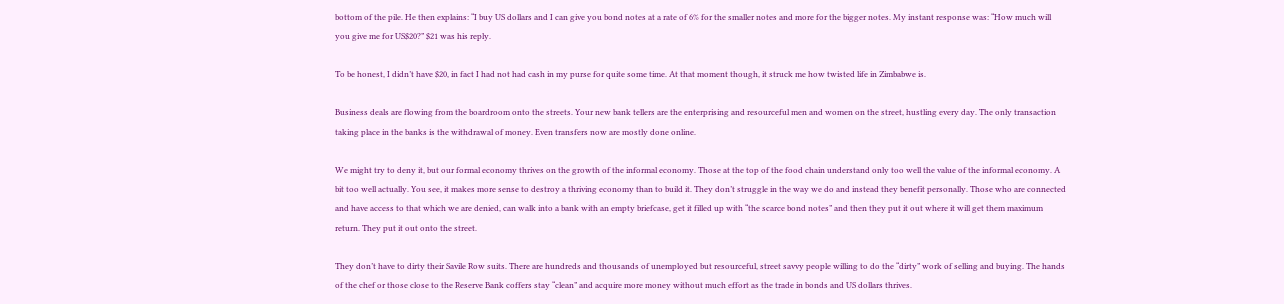bottom of the pile. He then explains: “I buy US dollars and I can give you bond notes at a rate of 6% for the smaller notes and more for the bigger notes. My instant response was: “How much will you give me for US$20?” $21 was his reply.

To be honest, I didn’t have $20, in fact I had not had cash in my purse for quite some time. At that moment though, it struck me how twisted life in Zimbabwe is.

Business deals are flowing from the boardroom onto the streets. Your new bank tellers are the enterprising and resourceful men and women on the street, hustling every day. The only transaction taking place in the banks is the withdrawal of money. Even transfers now are mostly done online.

We might try to deny it, but our formal economy thrives on the growth of the informal economy. Those at the top of the food chain understand only too well the value of the informal economy. A bit too well actually. You see, it makes more sense to destroy a thriving economy than to build it. They don’t struggle in the way we do and instead they benefit personally. Those who are connected and have access to that which we are denied, can walk into a bank with an empty briefcase, get it filled up with “the scarce bond notes” and then they put it out where it will get them maximum return. They put it out onto the street.

They don’t have to dirty their Savile Row suits. There are hundreds and thousands of unemployed but resourceful, street savvy people willing to do the “dirty” work of selling and buying. The hands of the chef or those close to the Reserve Bank coffers stay “clean” and acquire more money without much effort as the trade in bonds and US dollars thrives.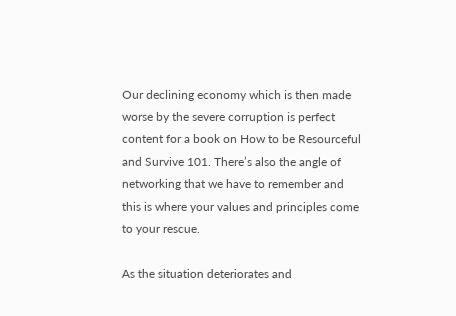Our declining economy which is then made worse by the severe corruption is perfect content for a book on How to be Resourceful and Survive 101. There’s also the angle of networking that we have to remember and this is where your values and principles come to your rescue.

As the situation deteriorates and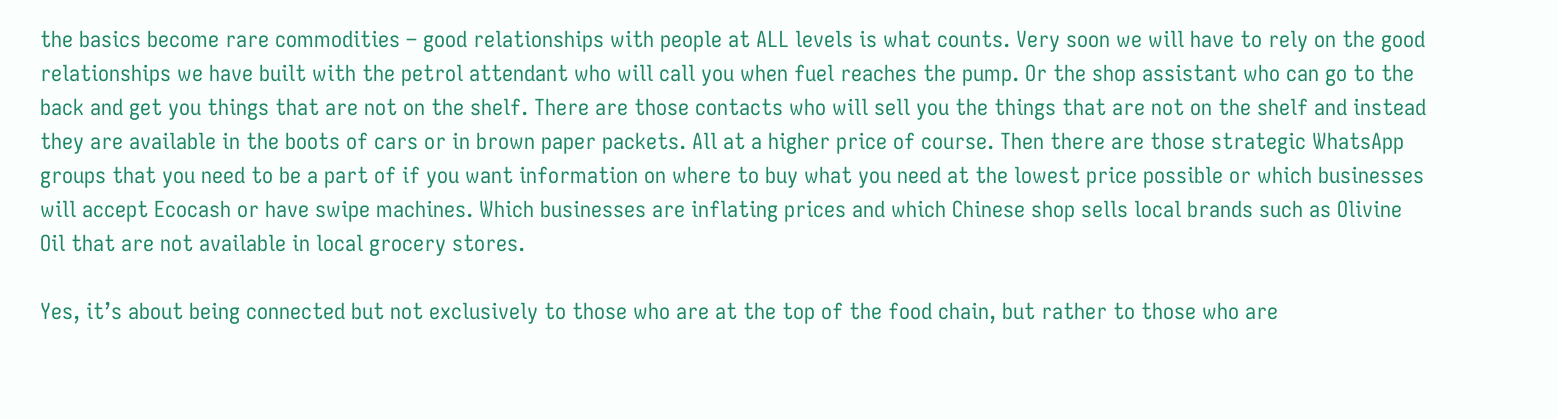the basics become rare commodities – good relationships with people at ALL levels is what counts. Very soon we will have to rely on the good relationships we have built with the petrol attendant who will call you when fuel reaches the pump. Or the shop assistant who can go to the back and get you things that are not on the shelf. There are those contacts who will sell you the things that are not on the shelf and instead they are available in the boots of cars or in brown paper packets. All at a higher price of course. Then there are those strategic WhatsApp groups that you need to be a part of if you want information on where to buy what you need at the lowest price possible or which businesses will accept Ecocash or have swipe machines. Which businesses are inflating prices and which Chinese shop sells local brands such as Olivine Oil that are not available in local grocery stores.

Yes, it’s about being connected but not exclusively to those who are at the top of the food chain, but rather to those who are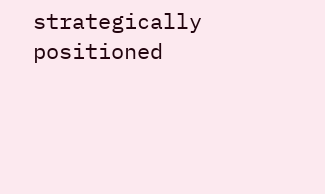strategically positioned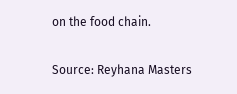on the food chain.

Source: Reyhana Masters